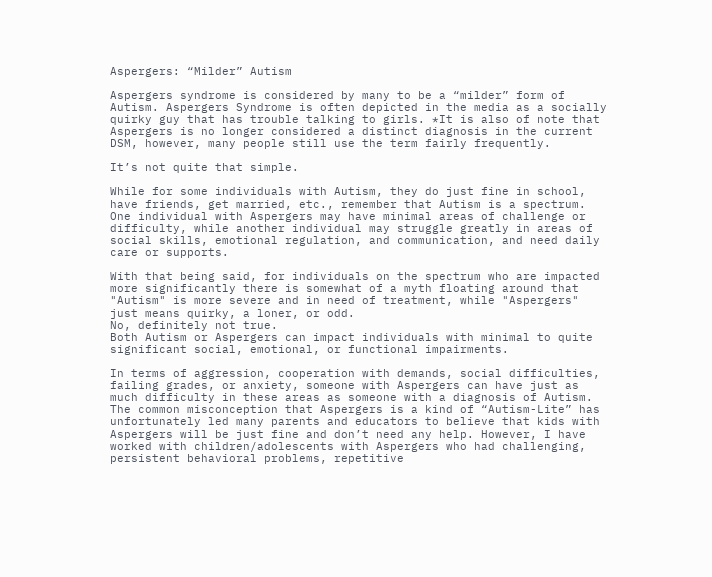Aspergers: “Milder” Autism

Aspergers syndrome is considered by many to be a “milder” form of Autism. Aspergers Syndrome is often depicted in the media as a socially quirky guy that has trouble talking to girls. *It is also of note that Aspergers is no longer considered a distinct diagnosis in the current DSM, however, many people still use the term fairly frequently.

It’s not quite that simple.

While for some individuals with Autism, they do just fine in school, have friends, get married, etc., remember that Autism is a spectrum. One individual with Aspergers may have minimal areas of challenge or difficulty, while another individual may struggle greatly in areas of social skills, emotional regulation, and communication, and need daily care or supports.

With that being said, for individuals on the spectrum who are impacted more significantly there is somewhat of a myth floating around that "Autism" is more severe and in need of treatment, while "Aspergers" just means quirky, a loner, or odd.
No, definitely not true.
Both Autism or Aspergers can impact individuals with minimal to quite significant social, emotional, or functional impairments.

In terms of aggression, cooperation with demands, social difficulties, failing grades, or anxiety, someone with Aspergers can have just as much difficulty in these areas as someone with a diagnosis of Autism. The common misconception that Aspergers is a kind of “Autism-Lite” has unfortunately led many parents and educators to believe that kids with Aspergers will be just fine and don’t need any help. However, I have worked with children/adolescents with Aspergers who had challenging, persistent behavioral problems, repetitive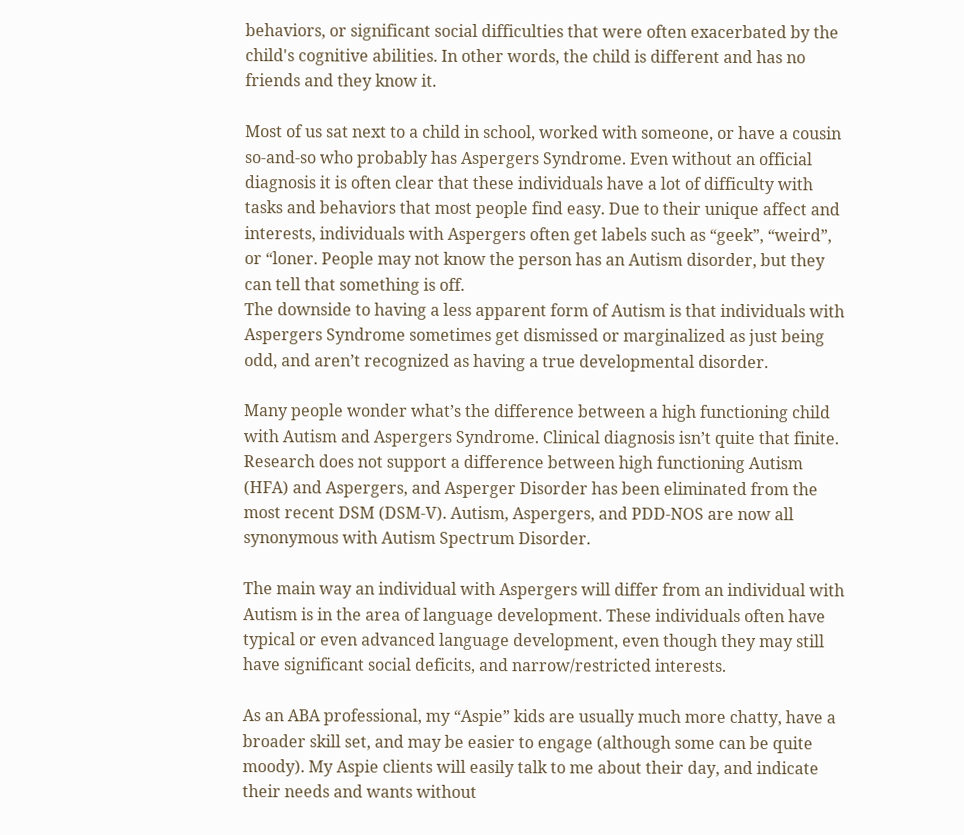behaviors, or significant social difficulties that were often exacerbated by the child's cognitive abilities. In other words, the child is different and has no friends and they know it.

Most of us sat next to a child in school, worked with someone, or have a cousin so-and-so who probably has Aspergers Syndrome. Even without an official diagnosis it is often clear that these individuals have a lot of difficulty with tasks and behaviors that most people find easy. Due to their unique affect and interests, individuals with Aspergers often get labels such as “geek”, “weird”, or “loner. People may not know the person has an Autism disorder, but they can tell that something is off.
The downside to having a less apparent form of Autism is that individuals with Aspergers Syndrome sometimes get dismissed or marginalized as just being odd, and aren’t recognized as having a true developmental disorder.

Many people wonder what’s the difference between a high functioning child with Autism and Aspergers Syndrome. Clinical diagnosis isn’t quite that finite. Research does not support a difference between high functioning Autism (HFA) and Aspergers, and Asperger Disorder has been eliminated from the most recent DSM (DSM-V). Autism, Aspergers, and PDD-NOS are now all synonymous with Autism Spectrum Disorder.

The main way an individual with Aspergers will differ from an individual with Autism is in the area of language development. These individuals often have typical or even advanced language development, even though they may still have significant social deficits, and narrow/restricted interests.

As an ABA professional, my “Aspie” kids are usually much more chatty, have a broader skill set, and may be easier to engage (although some can be quite moody). My Aspie clients will easily talk to me about their day, and indicate their needs and wants without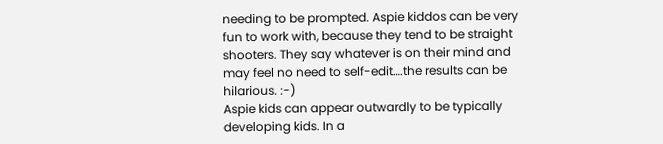needing to be prompted. Aspie kiddos can be very fun to work with, because they tend to be straight shooters. They say whatever is on their mind and may feel no need to self-edit….the results can be hilarious. :-)
Aspie kids can appear outwardly to be typically developing kids. In a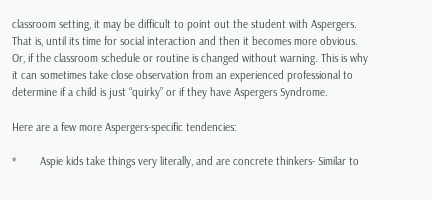classroom setting, it may be difficult to point out the student with Aspergers. That is, until its time for social interaction and then it becomes more obvious. Or, if the classroom schedule or routine is changed without warning. This is why it can sometimes take close observation from an experienced professional to determine if a child is just “quirky” or if they have Aspergers Syndrome.

Here are a few more Aspergers-specific tendencies:

*        Aspie kids take things very literally, and are concrete thinkers- Similar to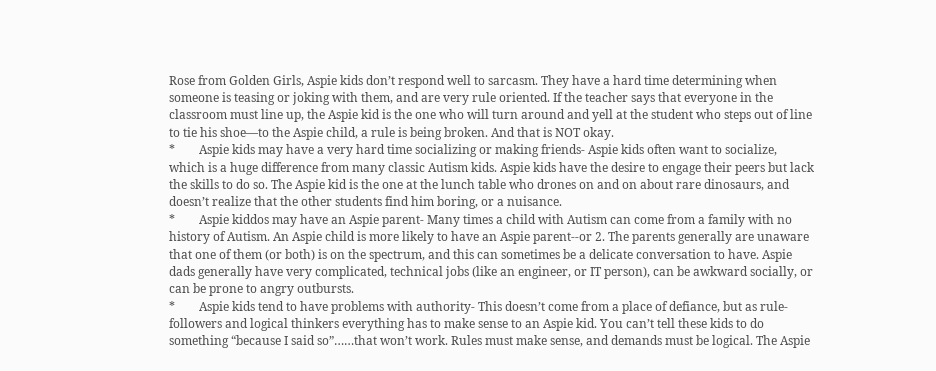Rose from Golden Girls, Aspie kids don’t respond well to sarcasm. They have a hard time determining when someone is teasing or joking with them, and are very rule oriented. If the teacher says that everyone in the classroom must line up, the Aspie kid is the one who will turn around and yell at the student who steps out of line to tie his shoe—to the Aspie child, a rule is being broken. And that is NOT okay.
*        Aspie kids may have a very hard time socializing or making friends- Aspie kids often want to socialize, which is a huge difference from many classic Autism kids. Aspie kids have the desire to engage their peers but lack the skills to do so. The Aspie kid is the one at the lunch table who drones on and on about rare dinosaurs, and doesn’t realize that the other students find him boring, or a nuisance.
*        Aspie kiddos may have an Aspie parent- Many times a child with Autism can come from a family with no history of Autism. An Aspie child is more likely to have an Aspie parent--or 2. The parents generally are unaware that one of them (or both) is on the spectrum, and this can sometimes be a delicate conversation to have. Aspie dads generally have very complicated, technical jobs (like an engineer, or IT person), can be awkward socially, or can be prone to angry outbursts.
*        Aspie kids tend to have problems with authority- This doesn’t come from a place of defiance, but as rule-followers and logical thinkers everything has to make sense to an Aspie kid. You can’t tell these kids to do something “because I said so”……that won’t work. Rules must make sense, and demands must be logical. The Aspie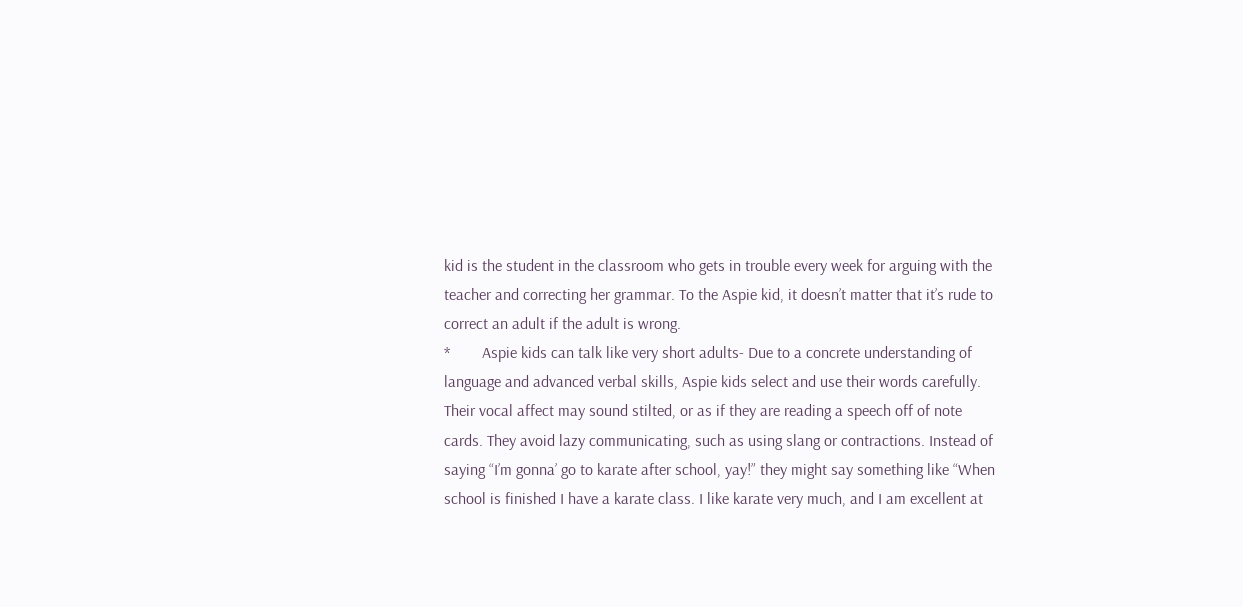kid is the student in the classroom who gets in trouble every week for arguing with the teacher and correcting her grammar. To the Aspie kid, it doesn’t matter that it’s rude to correct an adult if the adult is wrong.
*        Aspie kids can talk like very short adults- Due to a concrete understanding of language and advanced verbal skills, Aspie kids select and use their words carefully. Their vocal affect may sound stilted, or as if they are reading a speech off of note cards. They avoid lazy communicating, such as using slang or contractions. Instead of saying “I’m gonna’ go to karate after school, yay!” they might say something like “When school is finished I have a karate class. I like karate very much, and I am excellent at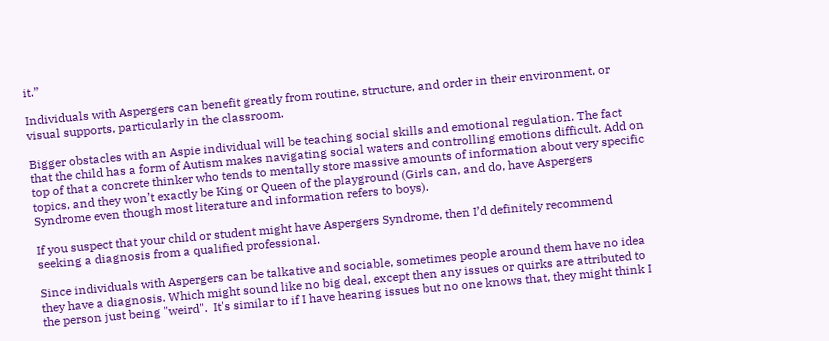it.”

Individuals with Aspergers can benefit greatly from routine, structure, and order in their environment, or visual supports, particularly in the classroom.

Bigger obstacles with an Aspie individual will be teaching social skills and emotional regulation. The fact that the child has a form of Autism makes navigating social waters and controlling emotions difficult. Add on top of that a concrete thinker who tends to mentally store massive amounts of information about very specific topics, and they won’t exactly be King or Queen of the playground (Girls can, and do, have Aspergers Syndrome even though most literature and information refers to boys).

If you suspect that your child or student might have Aspergers Syndrome, then I’d definitely recommend seeking a diagnosis from a qualified professional.

Since individuals with Aspergers can be talkative and sociable, sometimes people around them have no idea they have a diagnosis. Which might sound like no big deal, except then any issues or quirks are attributed to the person just being "weird".  It's similar to if I have hearing issues but no one knows that, they might think I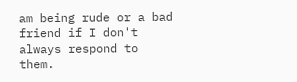am being rude or a bad friend if I don't always respond to them.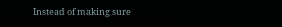Instead of making sure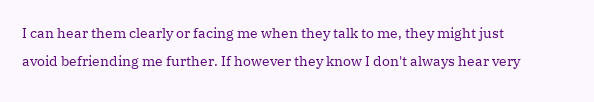I can hear them clearly or facing me when they talk to me, they might just avoid befriending me further. If however they know I don't always hear very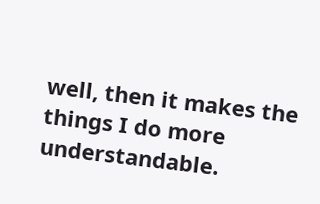well, then it makes the things I do more understandable.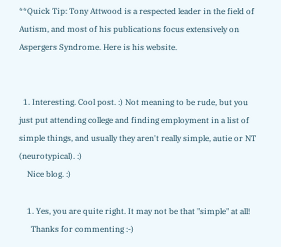**Quick Tip: Tony Attwood is a respected leader in the field of Autism, and most of his publications focus extensively on Aspergers Syndrome. Here is his website.


  1. Interesting. Cool post. :) Not meaning to be rude, but you just put attending college and finding employment in a list of simple things, and usually they aren't really simple, autie or NT (neurotypical). :)
    Nice blog. :)

    1. Yes, you are quite right. It may not be that "simple" at all!
      Thanks for commenting :-)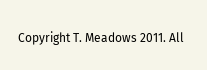Copyright T. Meadows 2011. All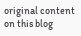original content on this blog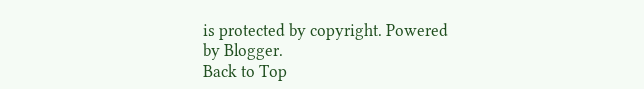is protected by copyright. Powered by Blogger.
Back to Top